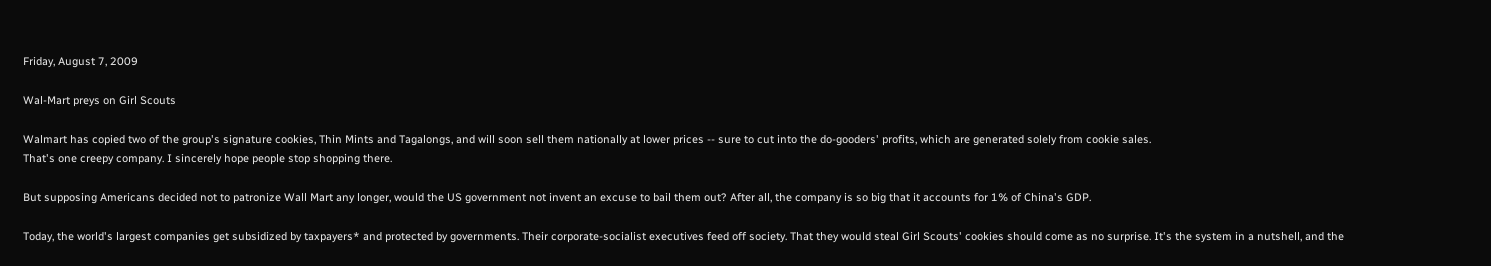Friday, August 7, 2009

Wal-Mart preys on Girl Scouts

Walmart has copied two of the group's signature cookies, Thin Mints and Tagalongs, and will soon sell them nationally at lower prices -- sure to cut into the do-gooders' profits, which are generated solely from cookie sales.
That's one creepy company. I sincerely hope people stop shopping there.

But supposing Americans decided not to patronize Wall Mart any longer, would the US government not invent an excuse to bail them out? After all, the company is so big that it accounts for 1% of China's GDP.

Today, the world's largest companies get subsidized by taxpayers* and protected by governments. Their corporate-socialist executives feed off society. That they would steal Girl Scouts' cookies should come as no surprise. It's the system in a nutshell, and the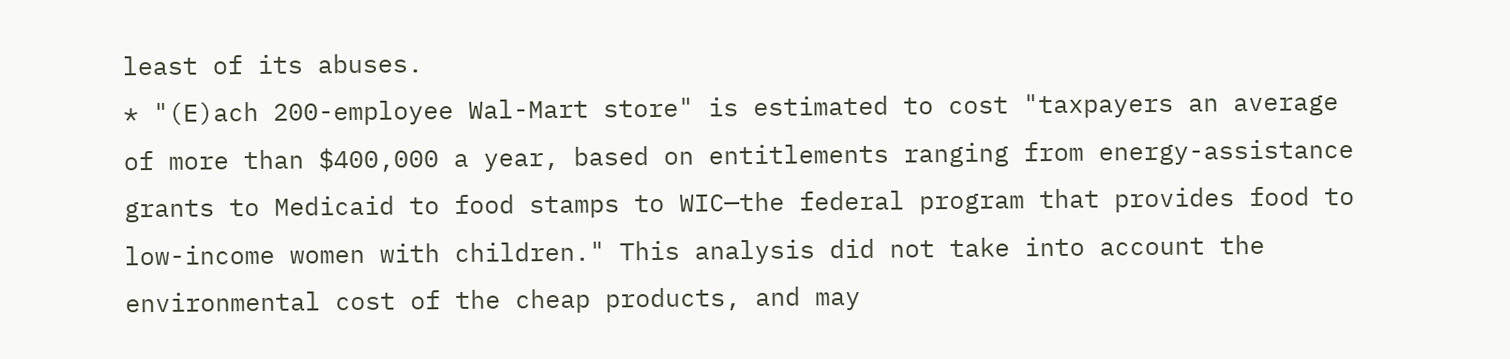least of its abuses.
* "(E)ach 200-employee Wal-Mart store" is estimated to cost "taxpayers an average of more than $400,000 a year, based on entitlements ranging from energy-assistance grants to Medicaid to food stamps to WIC—the federal program that provides food to low-income women with children." This analysis did not take into account the environmental cost of the cheap products, and may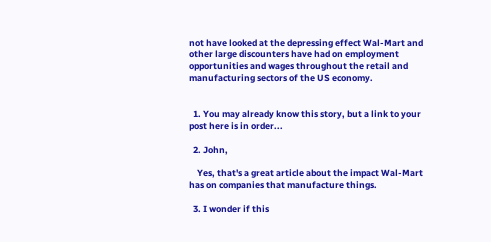not have looked at the depressing effect Wal-Mart and other large discounters have had on employment opportunities and wages throughout the retail and manufacturing sectors of the US economy.


  1. You may already know this story, but a link to your post here is in order...

  2. John,

    Yes, that's a great article about the impact Wal-Mart has on companies that manufacture things.

  3. I wonder if this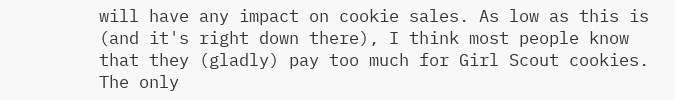will have any impact on cookie sales. As low as this is (and it's right down there), I think most people know that they (gladly) pay too much for Girl Scout cookies. The only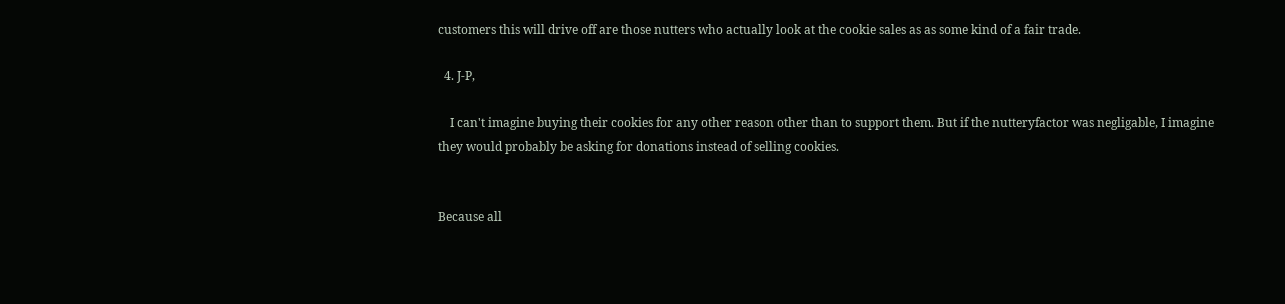customers this will drive off are those nutters who actually look at the cookie sales as as some kind of a fair trade.

  4. J-P,

    I can't imagine buying their cookies for any other reason other than to support them. But if the nutteryfactor was negligable, I imagine they would probably be asking for donations instead of selling cookies.


Because all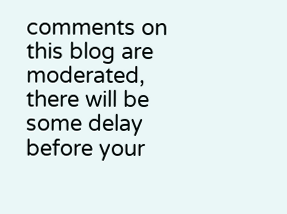comments on this blog are moderated, there will be some delay before your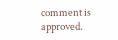comment is approved.